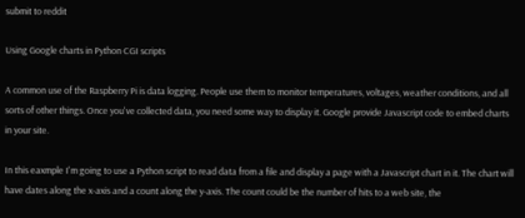submit to reddit

Using Google charts in Python CGI scripts

A common use of the Raspberry Pi is data logging. People use them to monitor temperatures, voltages, weather conditions, and all sorts of other things. Once you've collected data, you need some way to display it. Google provide Javascript code to embed charts in your site.

In this eaxmple I'm going to use a Python script to read data from a file and display a page with a Javascript chart in it. The chart will have dates along the x-axis and a count along the y-axis. The count could be the number of hits to a web site, the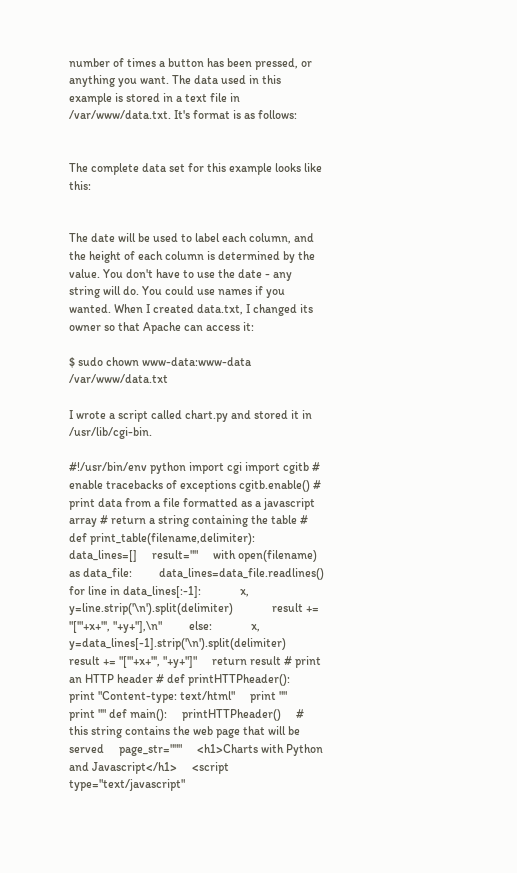number of times a button has been pressed, or anything you want. The data used in this example is stored in a text file in /var/www/data.txt. It's format is as follows:


The complete data set for this example looks like this:


The date will be used to label each column, and the height of each column is determined by the value. You don't have to use the date - any string will do. You could use names if you wanted. When I created data.txt, I changed its owner so that Apache can access it:

$ sudo chown www-data:www-data /var/www/data.txt

I wrote a script called chart.py and stored it in /usr/lib/cgi-bin.

#!/usr/bin/env python import cgi import cgitb # enable tracebacks of exceptions cgitb.enable() # print data from a file formatted as a javascript array # return a string containing the table #  def print_table(filename,delimiter):     data_lines=[]     result=""     with open(filename) as data_file:         data_lines=data_file.readlines()         for line in data_lines[:-1]:             x, y=line.strip('\n').split(delimiter)             result += "['"+x+"', "+y+"],\n"         else:             x, y=data_lines[-1].strip('\n').split(delimiter)             result += "['"+x+"', "+y+"]"     return result # print an HTTP header # def printHTTPheader():     print "Content-type: text/html"     print ""     print "" def main():     printHTTPheader()     # this string contains the web page that will be served     page_str="""     <h1>Charts with Python and Javascript</h1>     <script type="text/javascript"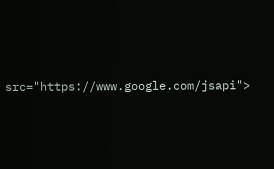src="https://www.google.com/jsapi">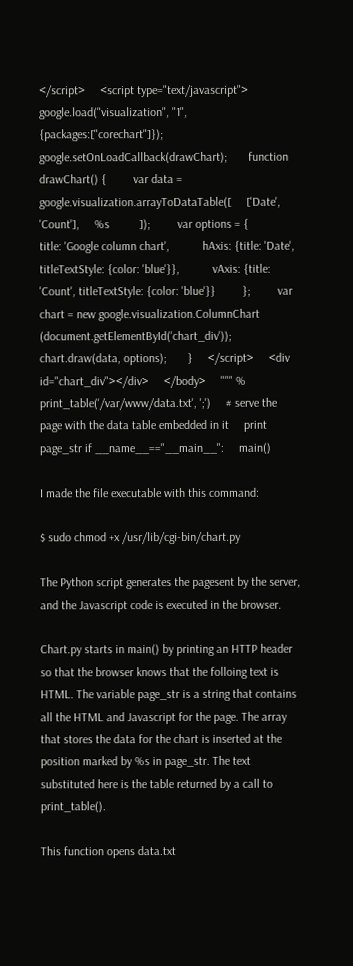</script>     <script type="text/javascript">       google.load("visualization", "1", {packages:["corechart"]});       google.setOnLoadCallback(drawChart);       function drawChart() {         var data = google.visualization.arrayToDataTable([     ['Date', 'Count'],     %s          ]);         var options = {           title: 'Google column chart',           hAxis: {title: 'Date', titleTextStyle: {color: 'blue'}},           vAxis: {title: 'Count', titleTextStyle: {color: 'blue'}}         };         var chart = new google.visualization.ColumnChart                 (document.getElementById('chart_div'));         chart.draw(data, options);       }     </script>     <div id="chart_div"></div>     </body>     """ % print_table('/var/www/data.txt', ';')     # serve the page with the data table embedded in it     print page_str if __name__=="__main__":     main()

I made the file executable with this command:

$ sudo chmod +x /usr/lib/cgi-bin/chart.py

The Python script generates the pagesent by the server, and the Javascript code is executed in the browser.

Chart.py starts in main() by printing an HTTP header so that the browser knows that the folloing text is HTML. The variable page_str is a string that contains all the HTML and Javascript for the page. The array that stores the data for the chart is inserted at the position marked by %s in page_str. The text substituted here is the table returned by a call to print_table().

This function opens data.txt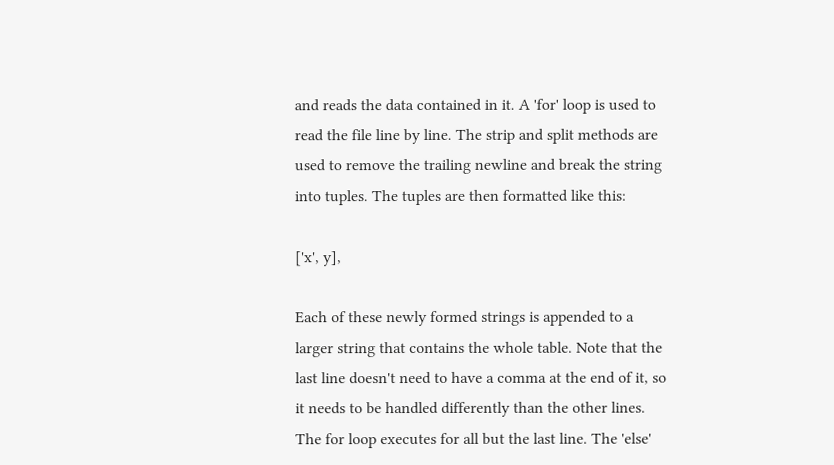and reads the data contained in it. A 'for' loop is used to read the file line by line. The strip and split methods are used to remove the trailing newline and break the string into tuples. The tuples are then formatted like this:

['x', y],

Each of these newly formed strings is appended to a larger string that contains the whole table. Note that the last line doesn't need to have a comma at the end of it, so it needs to be handled differently than the other lines. The for loop executes for all but the last line. The 'else'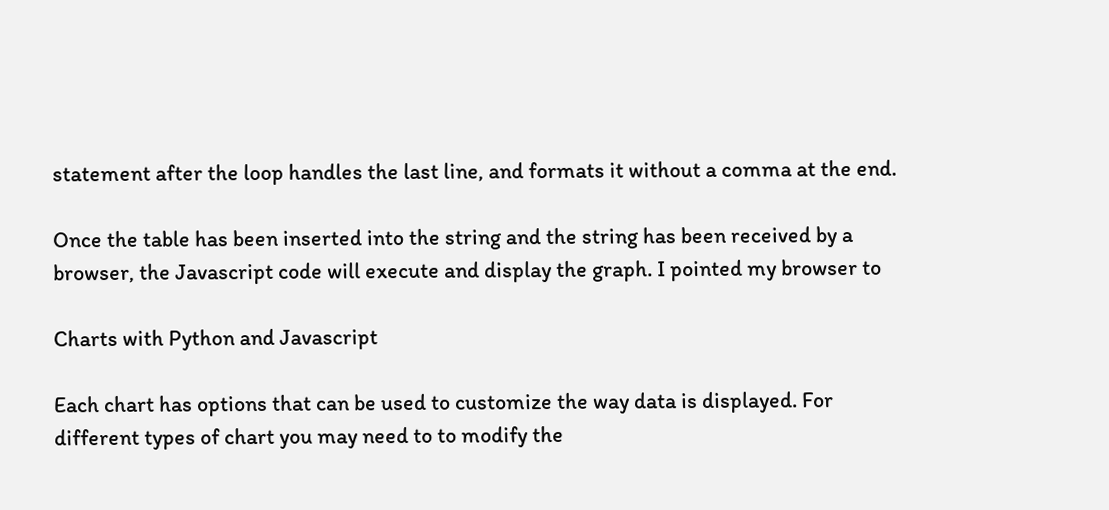statement after the loop handles the last line, and formats it without a comma at the end.

Once the table has been inserted into the string and the string has been received by a browser, the Javascript code will execute and display the graph. I pointed my browser to

Charts with Python and Javascript

Each chart has options that can be used to customize the way data is displayed. For different types of chart you may need to to modify the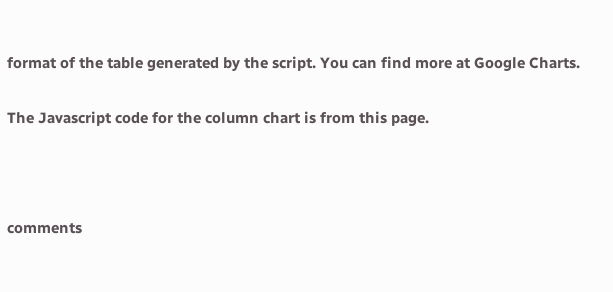format of the table generated by the script. You can find more at Google Charts.

The Javascript code for the column chart is from this page.



comments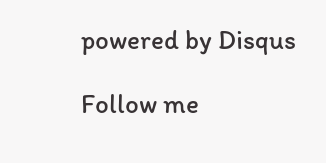powered by Disqus

Follow me